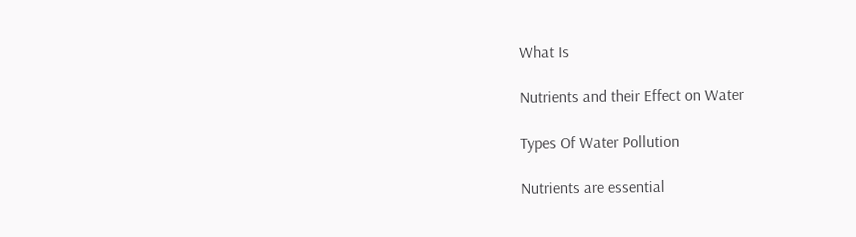What Is

Nutrients and their Effect on Water

Types Of Water Pollution

Nutrients are essential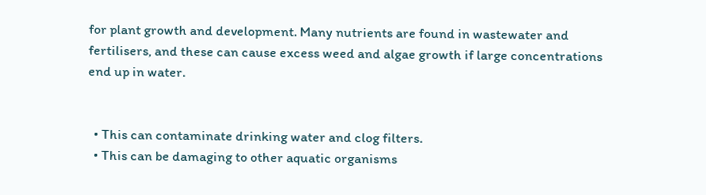for plant growth and development. Many nutrients are found in wastewater and fertilisers, and these can cause excess weed and algae growth if large concentrations end up in water.


  • This can contaminate drinking water and clog filters.
  • This can be damaging to other aquatic organisms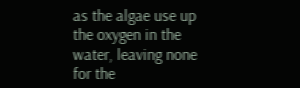as the algae use up the oxygen in the water, leaving none for the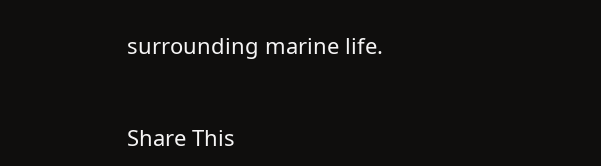surrounding marine life.


Share This